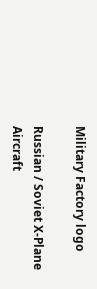Military Factory logo

Russian / Soviet X-Plane Aircraft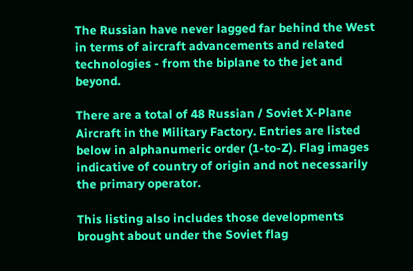The Russian have never lagged far behind the West in terms of aircraft advancements and related technologies - from the biplane to the jet and beyond.

There are a total of 48 Russian / Soviet X-Plane Aircraft in the Military Factory. Entries are listed below in alphanumeric order (1-to-Z). Flag images indicative of country of origin and not necessarily the primary operator.

This listing also includes those developments brought about under the Soviet flag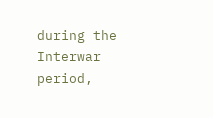during the Interwar period,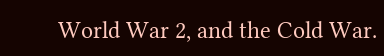World War 2, and the Cold War.